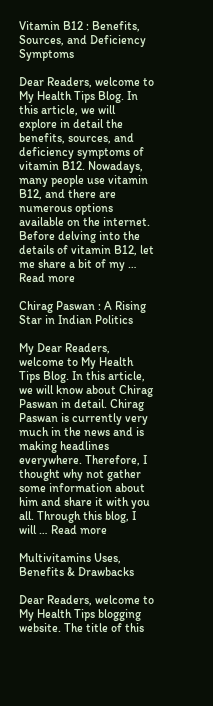Vitamin B12 : Benefits, Sources, and Deficiency Symptoms

Dear Readers, welcome to My Health Tips Blog. In this article, we will explore in detail the benefits, sources, and deficiency symptoms of vitamin B12. Nowadays, many people use vitamin B12, and there are numerous options available on the internet. Before delving into the details of vitamin B12, let me share a bit of my … Read more

Chirag Paswan : A Rising Star in Indian Politics

My Dear Readers, welcome to My Health Tips Blog. In this article, we will know about Chirag Paswan in detail. Chirag Paswan is currently very much in the news and is making headlines everywhere. Therefore, I thought why not gather some information about him and share it with you all. Through this blog, I will … Read more

Multivitamins Uses, Benefits & Drawbacks

Dear Readers, welcome to My Health Tips blogging website. The title of this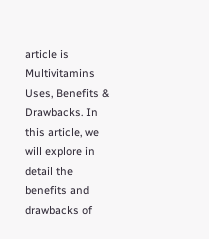article is Multivitamins Uses, Benefits & Drawbacks. In this article, we will explore in detail the benefits and drawbacks of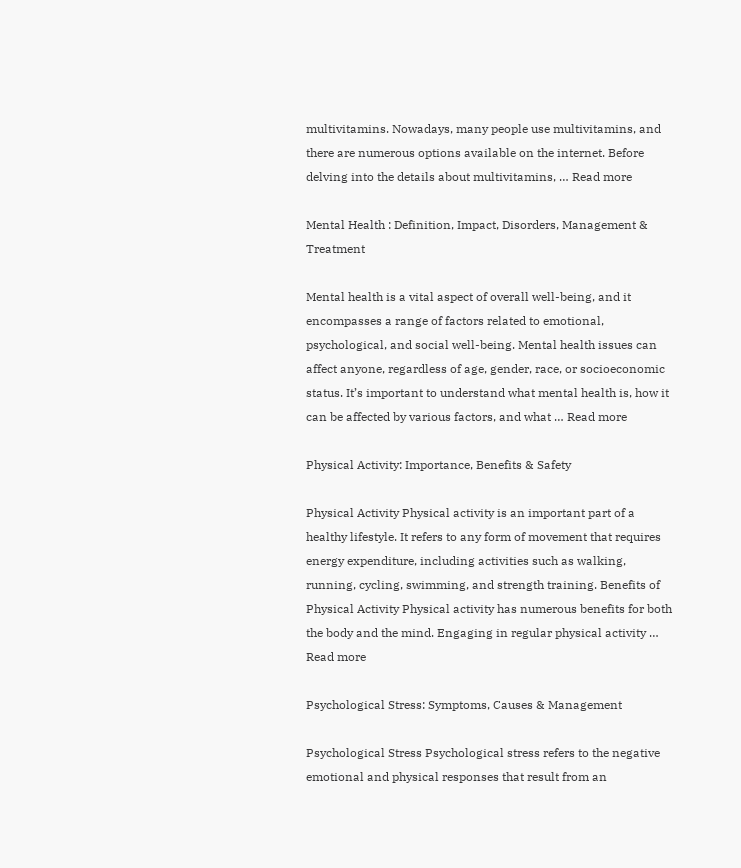multivitamins. Nowadays, many people use multivitamins, and there are numerous options available on the internet. Before delving into the details about multivitamins, … Read more

Mental Health : Definition, Impact, Disorders, Management & Treatment

Mental health is a vital aspect of overall well-being, and it encompasses a range of factors related to emotional, psychological, and social well-being. Mental health issues can affect anyone, regardless of age, gender, race, or socioeconomic status. It’s important to understand what mental health is, how it can be affected by various factors, and what … Read more

Physical Activity: Importance, Benefits & Safety

Physical Activity Physical activity is an important part of a healthy lifestyle. It refers to any form of movement that requires energy expenditure, including activities such as walking, running, cycling, swimming, and strength training. Benefits of Physical Activity Physical activity has numerous benefits for both the body and the mind. Engaging in regular physical activity … Read more

Psychological Stress: Symptoms, Causes & Management

Psychological Stress Psychological stress refers to the negative emotional and physical responses that result from an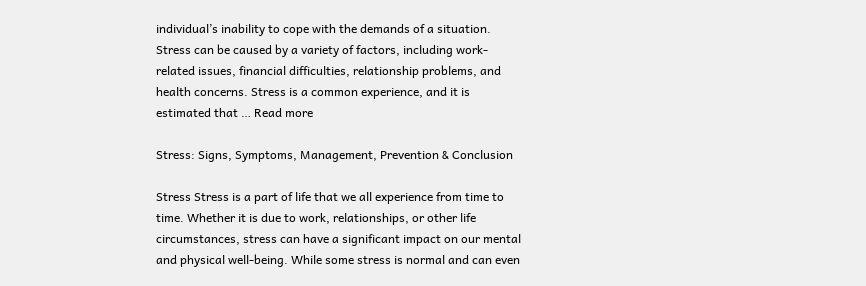individual’s inability to cope with the demands of a situation. Stress can be caused by a variety of factors, including work-related issues, financial difficulties, relationship problems, and health concerns. Stress is a common experience, and it is estimated that … Read more

Stress: Signs, Symptoms, Management, Prevention & Conclusion

Stress Stress is a part of life that we all experience from time to time. Whether it is due to work, relationships, or other life circumstances, stress can have a significant impact on our mental and physical well-being. While some stress is normal and can even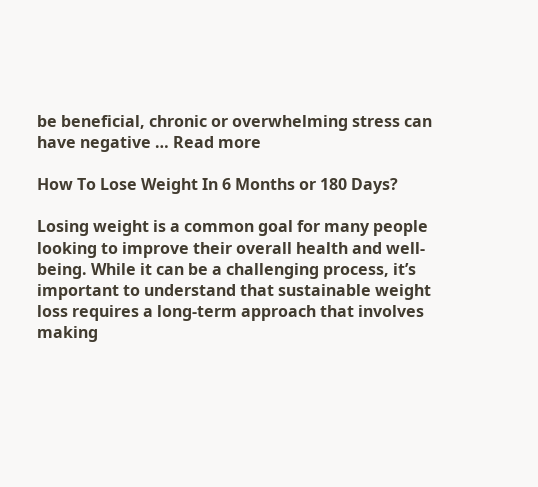be beneficial, chronic or overwhelming stress can have negative … Read more

How To Lose Weight In 6 Months or 180 Days?

Losing weight is a common goal for many people looking to improve their overall health and well-being. While it can be a challenging process, it’s important to understand that sustainable weight loss requires a long-term approach that involves making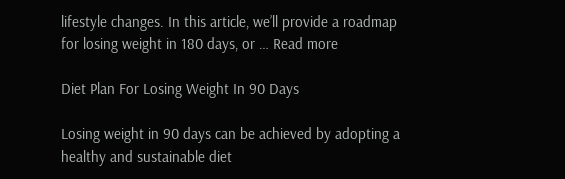lifestyle changes. In this article, we’ll provide a roadmap for losing weight in 180 days, or … Read more

Diet Plan For Losing Weight In 90 Days

Losing weight in 90 days can be achieved by adopting a healthy and sustainable diet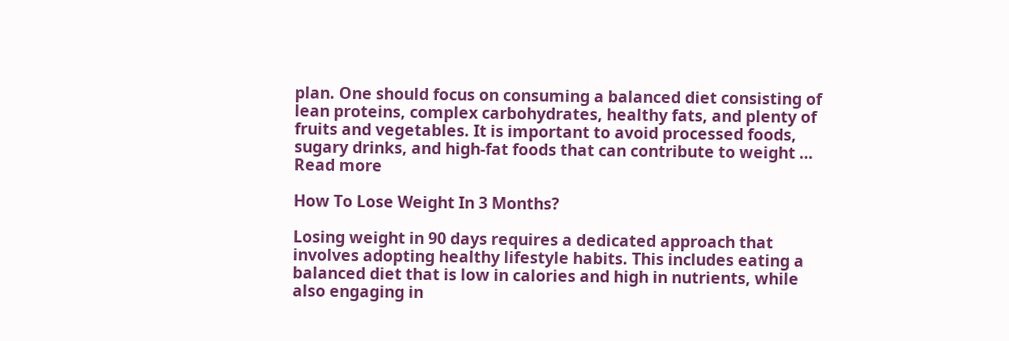plan. One should focus on consuming a balanced diet consisting of lean proteins, complex carbohydrates, healthy fats, and plenty of fruits and vegetables. It is important to avoid processed foods, sugary drinks, and high-fat foods that can contribute to weight … Read more

How To Lose Weight In 3 Months?

Losing weight in 90 days requires a dedicated approach that involves adopting healthy lifestyle habits. This includes eating a balanced diet that is low in calories and high in nutrients, while also engaging in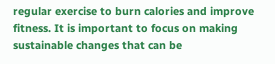regular exercise to burn calories and improve fitness. It is important to focus on making sustainable changes that can be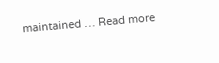maintained … Read more